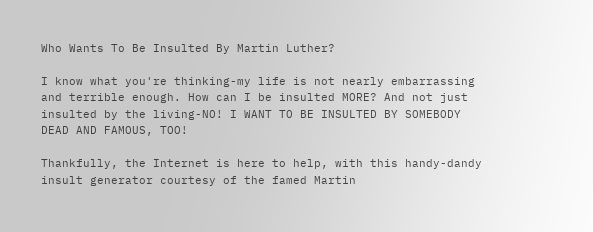Who Wants To Be Insulted By Martin Luther?

I know what you're thinking-my life is not nearly embarrassing and terrible enough. How can I be insulted MORE? And not just insulted by the living-NO! I WANT TO BE INSULTED BY SOMEBODY DEAD AND FAMOUS, TOO!

Thankfully, the Internet is here to help, with this handy-dandy insult generator courtesy of the famed Martin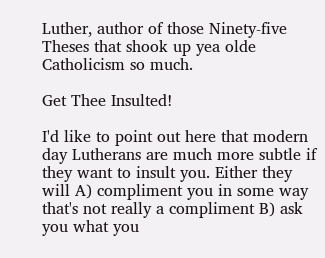Luther, author of those Ninety-five Theses that shook up yea olde Catholicism so much.

Get Thee Insulted!

I'd like to point out here that modern day Lutherans are much more subtle if they want to insult you. Either they will A) compliment you in some way that's not really a compliment B) ask you what you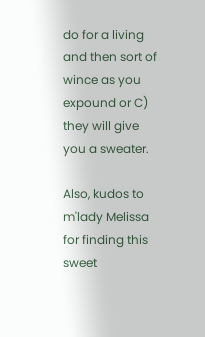do for a living and then sort of wince as you expound or C) they will give you a sweater.

Also, kudos to m'lady Melissa for finding this sweet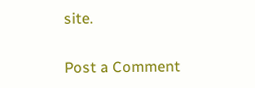site.


Post a Comment